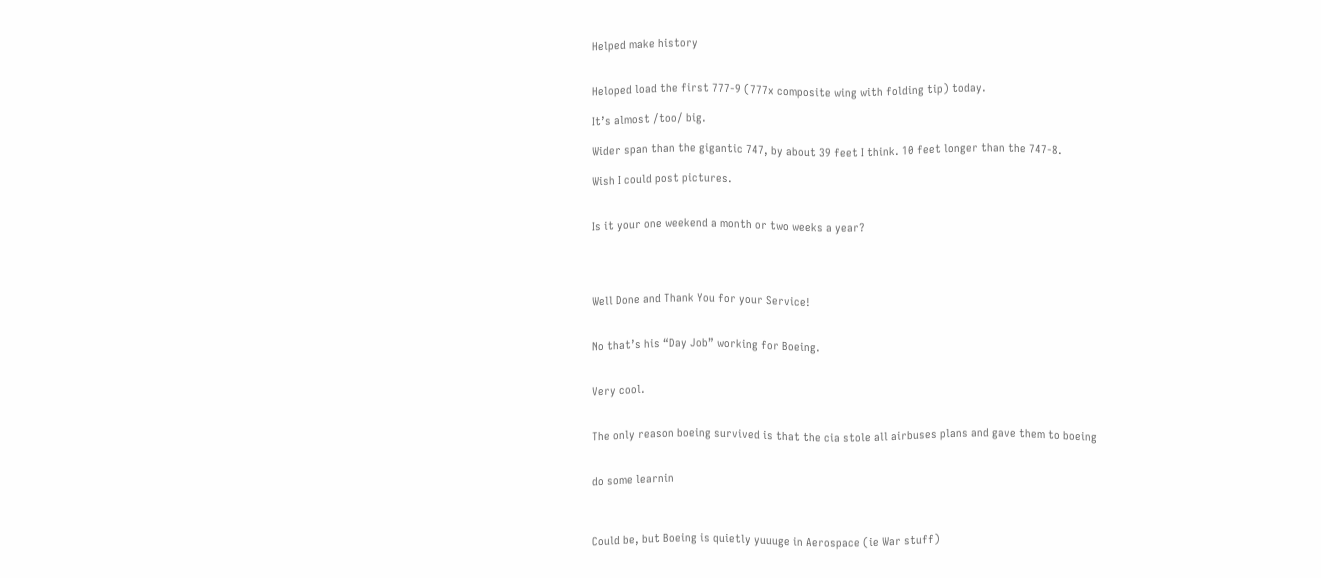Helped make history


Heloped load the first 777-9 (777x composite wing with folding tip) today.

It’s almost /too/ big.

Wider span than the gigantic 747, by about 39 feet I think. 10 feet longer than the 747-8.

Wish I could post pictures.


Is it your one weekend a month or two weeks a year?




Well Done and Thank You for your Service!


No that’s his “Day Job” working for Boeing.


Very cool.


The only reason boeing survived is that the cia stole all airbuses plans and gave them to boeing


do some learnin



Could be, but Boeing is quietly yuuuge in Aerospace (ie War stuff)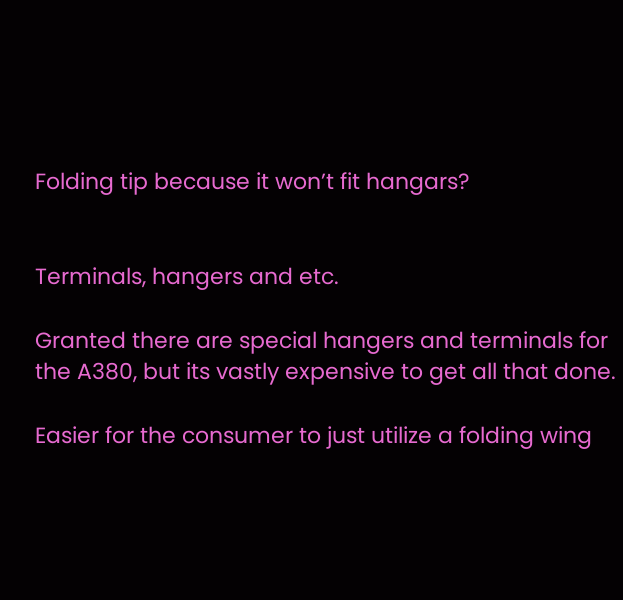Folding tip because it won’t fit hangars?


Terminals, hangers and etc.

Granted there are special hangers and terminals for the A380, but its vastly expensive to get all that done.

Easier for the consumer to just utilize a folding wing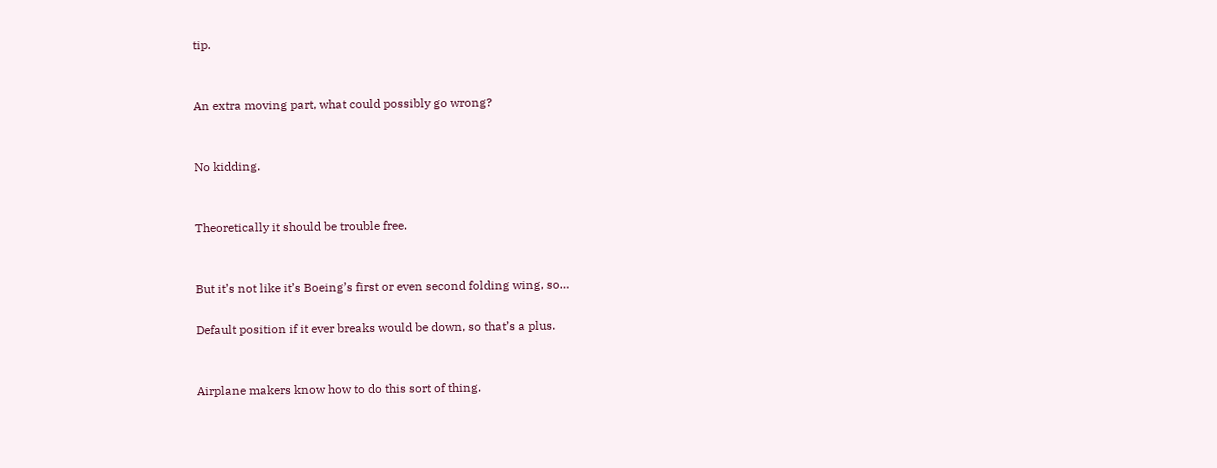tip.


An extra moving part, what could possibly go wrong?


No kidding.


Theoretically it should be trouble free.


But it’s not like it’s Boeing’s first or even second folding wing, so…

Default position if it ever breaks would be down, so that’s a plus.


Airplane makers know how to do this sort of thing.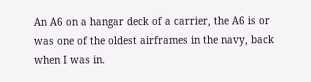An A6 on a hangar deck of a carrier, the A6 is or was one of the oldest airframes in the navy, back when I was in.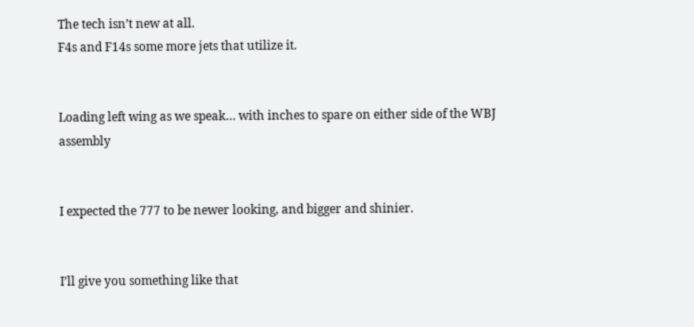The tech isn’t new at all.
F4s and F14s some more jets that utilize it.


Loading left wing as we speak… with inches to spare on either side of the WBJ assembly


I expected the 777 to be newer looking, and bigger and shinier.


I’ll give you something like that